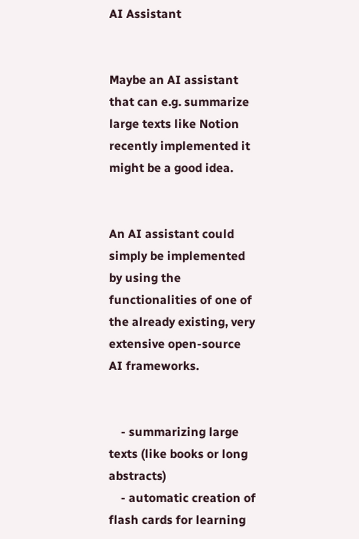AI Assistant


Maybe an AI assistant that can e.g. summarize large texts like Notion recently implemented it might be a good idea.


An AI assistant could simply be implemented by using the functionalities of one of the already existing, very extensive open-source AI frameworks.


    - summarizing large texts (like books or long abstracts)
    - automatic creation of flash cards for learning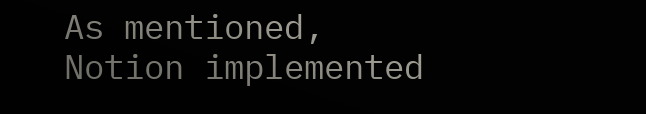As mentioned, Notion implemented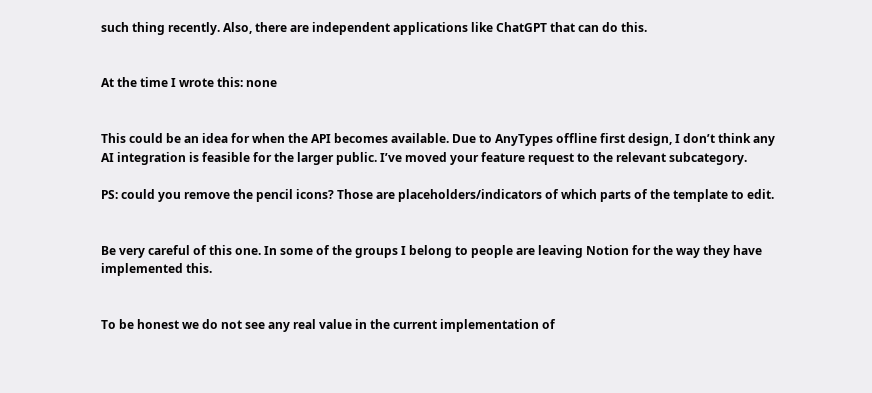such thing recently. Also, there are independent applications like ChatGPT that can do this.


At the time I wrote this: none


This could be an idea for when the API becomes available. Due to AnyTypes offline first design, I don’t think any AI integration is feasible for the larger public. I’ve moved your feature request to the relevant subcategory.

PS: could you remove the pencil icons? Those are placeholders/indicators of which parts of the template to edit.


Be very careful of this one. In some of the groups I belong to people are leaving Notion for the way they have implemented this.


To be honest we do not see any real value in the current implementation of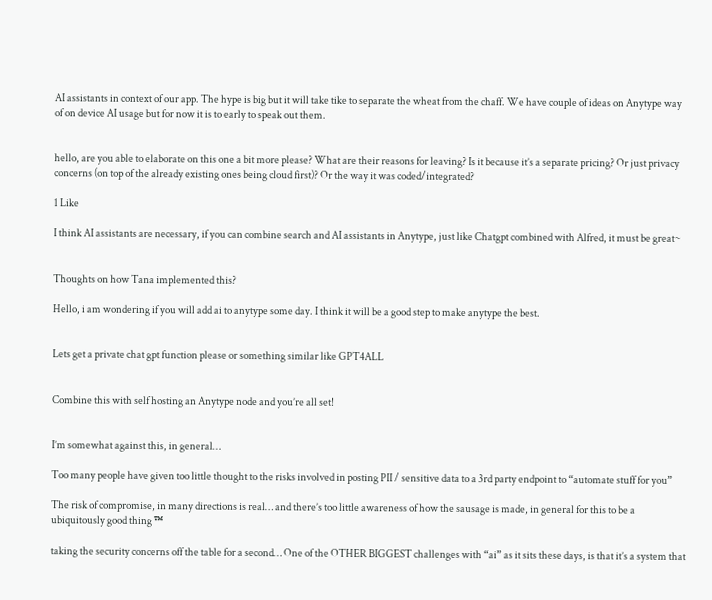AI assistants in context of our app. The hype is big but it will take tike to separate the wheat from the chaff. We have couple of ideas on Anytype way of on device AI usage but for now it is to early to speak out them.


hello, are you able to elaborate on this one a bit more please? What are their reasons for leaving? Is it because it’s a separate pricing? Or just privacy concerns (on top of the already existing ones being cloud first)? Or the way it was coded/integrated?

1 Like

I think AI assistants are necessary, if you can combine search and AI assistants in Anytype, just like Chatgpt combined with Alfred, it must be great~


Thoughts on how Tana implemented this?

Hello, i am wondering if you will add ai to anytype some day. I think it will be a good step to make anytype the best.


Lets get a private chat gpt function please or something similar like GPT4ALL


Combine this with self hosting an Anytype node and you’re all set!


I’m somewhat against this, in general…

Too many people have given too little thought to the risks involved in posting PII / sensitive data to a 3rd party endpoint to “automate stuff for you”

The risk of compromise, in many directions is real… and there’s too little awareness of how the sausage is made, in general for this to be a ubiquitously good thing ™

taking the security concerns off the table for a second… One of the OTHER BIGGEST challenges with “ai” as it sits these days, is that it’s a system that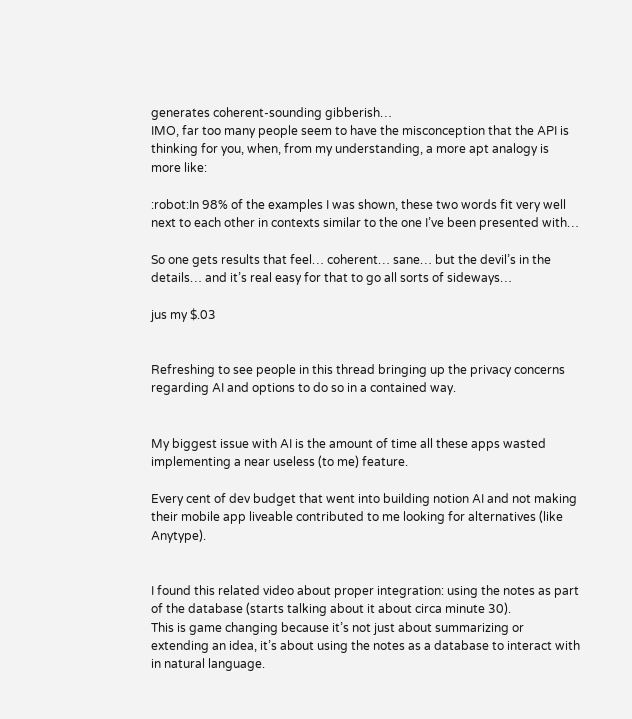generates coherent-sounding gibberish…
IMO, far too many people seem to have the misconception that the API is thinking for you, when, from my understanding, a more apt analogy is more like:

:robot:In 98% of the examples I was shown, these two words fit very well next to each other in contexts similar to the one I’ve been presented with…

So one gets results that feel… coherent… sane… but the devil’s in the details… and it’s real easy for that to go all sorts of sideways…

jus my $.03


Refreshing to see people in this thread bringing up the privacy concerns regarding AI and options to do so in a contained way.


My biggest issue with AI is the amount of time all these apps wasted implementing a near useless (to me) feature.

Every cent of dev budget that went into building notion AI and not making their mobile app liveable contributed to me looking for alternatives (like Anytype).


I found this related video about proper integration: using the notes as part of the database (starts talking about it about circa minute 30).
This is game changing because it’s not just about summarizing or extending an idea, it’s about using the notes as a database to interact with in natural language.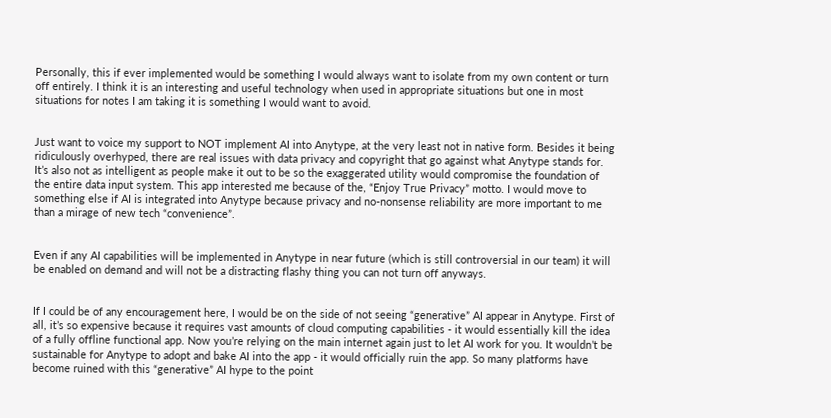Personally, this if ever implemented would be something I would always want to isolate from my own content or turn off entirely. I think it is an interesting and useful technology when used in appropriate situations but one in most situations for notes I am taking it is something I would want to avoid.


Just want to voice my support to NOT implement AI into Anytype, at the very least not in native form. Besides it being ridiculously overhyped, there are real issues with data privacy and copyright that go against what Anytype stands for. It’s also not as intelligent as people make it out to be so the exaggerated utility would compromise the foundation of the entire data input system. This app interested me because of the, “Enjoy True Privacy” motto. I would move to something else if AI is integrated into Anytype because privacy and no-nonsense reliability are more important to me than a mirage of new tech “convenience”.


Even if any AI capabilities will be implemented in Anytype in near future (which is still controversial in our team) it will be enabled on demand and will not be a distracting flashy thing you can not turn off anyways.


If I could be of any encouragement here, I would be on the side of not seeing “generative” AI appear in Anytype. First of all, it’s so expensive because it requires vast amounts of cloud computing capabilities - it would essentially kill the idea of a fully offline functional app. Now you’re relying on the main internet again just to let AI work for you. It wouldn’t be sustainable for Anytype to adopt and bake AI into the app - it would officially ruin the app. So many platforms have become ruined with this “generative” AI hype to the point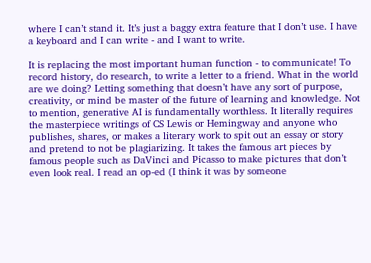where I can’t stand it. It’s just a baggy extra feature that I don’t use. I have a keyboard and I can write - and I want to write.

It is replacing the most important human function - to communicate! To record history, do research, to write a letter to a friend. What in the world are we doing? Letting something that doesn’t have any sort of purpose, creativity, or mind be master of the future of learning and knowledge. Not to mention, generative AI is fundamentally worthless. It literally requires the masterpiece writings of CS Lewis or Hemingway and anyone who publishes, shares, or makes a literary work to spit out an essay or story and pretend to not be plagiarizing. It takes the famous art pieces by famous people such as DaVinci and Picasso to make pictures that don’t even look real. I read an op-ed (I think it was by someone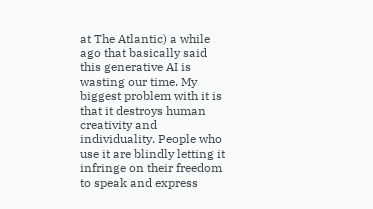at The Atlantic) a while ago that basically said this generative AI is wasting our time. My biggest problem with it is that it destroys human creativity and individuality. People who use it are blindly letting it infringe on their freedom to speak and express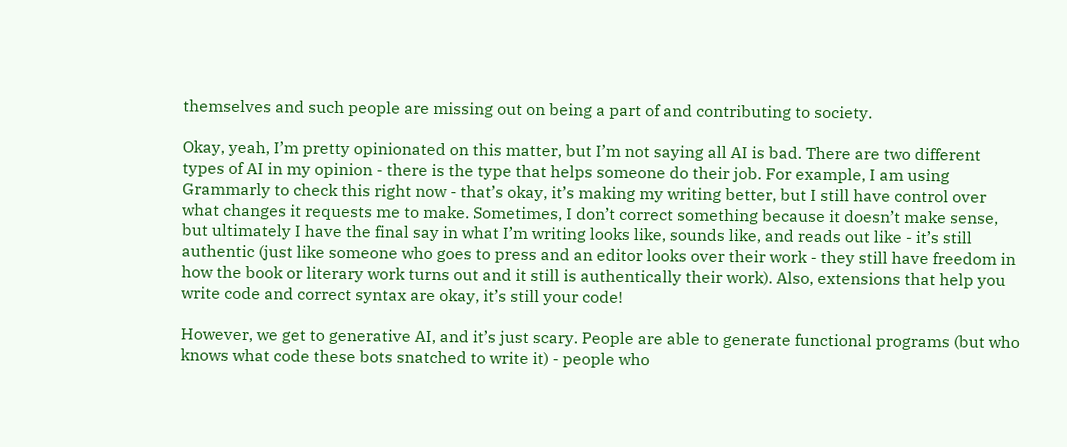themselves and such people are missing out on being a part of and contributing to society.

Okay, yeah, I’m pretty opinionated on this matter, but I’m not saying all AI is bad. There are two different types of AI in my opinion - there is the type that helps someone do their job. For example, I am using Grammarly to check this right now - that’s okay, it’s making my writing better, but I still have control over what changes it requests me to make. Sometimes, I don’t correct something because it doesn’t make sense, but ultimately I have the final say in what I’m writing looks like, sounds like, and reads out like - it’s still authentic (just like someone who goes to press and an editor looks over their work - they still have freedom in how the book or literary work turns out and it still is authentically their work). Also, extensions that help you write code and correct syntax are okay, it’s still your code!

However, we get to generative AI, and it’s just scary. People are able to generate functional programs (but who knows what code these bots snatched to write it) - people who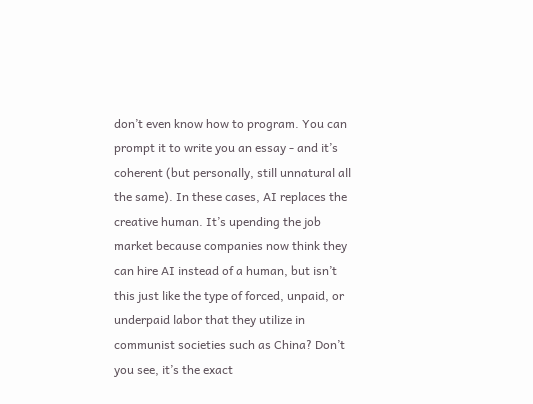don’t even know how to program. You can prompt it to write you an essay - and it’s coherent (but personally, still unnatural all the same). In these cases, AI replaces the creative human. It’s upending the job market because companies now think they can hire AI instead of a human, but isn’t this just like the type of forced, unpaid, or underpaid labor that they utilize in communist societies such as China? Don’t you see, it’s the exact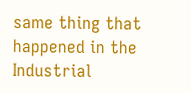same thing that happened in the Industrial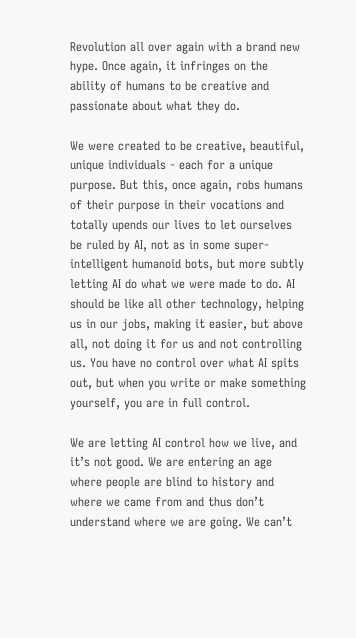Revolution all over again with a brand new hype. Once again, it infringes on the ability of humans to be creative and passionate about what they do.

We were created to be creative, beautiful, unique individuals - each for a unique purpose. But this, once again, robs humans of their purpose in their vocations and totally upends our lives to let ourselves be ruled by AI, not as in some super-intelligent humanoid bots, but more subtly letting AI do what we were made to do. AI should be like all other technology, helping us in our jobs, making it easier, but above all, not doing it for us and not controlling us. You have no control over what AI spits out, but when you write or make something yourself, you are in full control.

We are letting AI control how we live, and it’s not good. We are entering an age where people are blind to history and where we came from and thus don’t understand where we are going. We can’t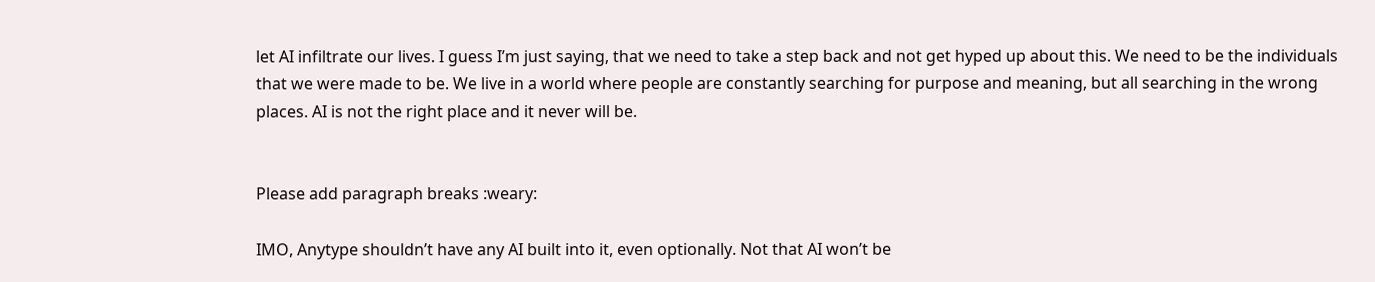let AI infiltrate our lives. I guess I’m just saying, that we need to take a step back and not get hyped up about this. We need to be the individuals that we were made to be. We live in a world where people are constantly searching for purpose and meaning, but all searching in the wrong places. AI is not the right place and it never will be.


Please add paragraph breaks :weary:

IMO, Anytype shouldn’t have any AI built into it, even optionally. Not that AI won’t be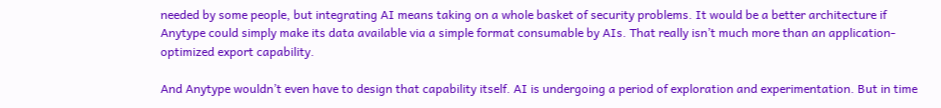needed by some people, but integrating AI means taking on a whole basket of security problems. It would be a better architecture if Anytype could simply make its data available via a simple format consumable by AIs. That really isn’t much more than an application-optimized export capability.

And Anytype wouldn’t even have to design that capability itself. AI is undergoing a period of exploration and experimentation. But in time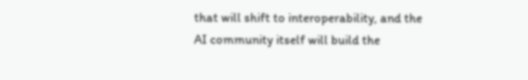that will shift to interoperability, and the AI community itself will build the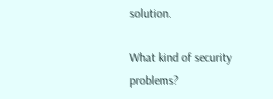solution.

What kind of security problems?